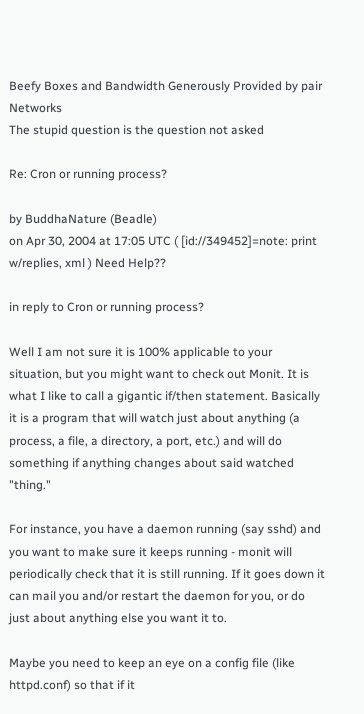Beefy Boxes and Bandwidth Generously Provided by pair Networks
The stupid question is the question not asked

Re: Cron or running process?

by BuddhaNature (Beadle)
on Apr 30, 2004 at 17:05 UTC ( [id://349452]=note: print w/replies, xml ) Need Help??

in reply to Cron or running process?

Well I am not sure it is 100% applicable to your situation, but you might want to check out Monit. It is what I like to call a gigantic if/then statement. Basically it is a program that will watch just about anything (a process, a file, a directory, a port, etc.) and will do something if anything changes about said watched "thing."

For instance, you have a daemon running (say sshd) and you want to make sure it keeps running - monit will periodically check that it is still running. If it goes down it can mail you and/or restart the daemon for you, or do just about anything else you want it to.

Maybe you need to keep an eye on a config file (like httpd.conf) so that if it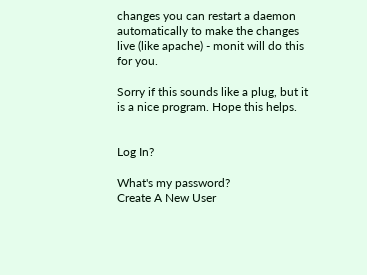changes you can restart a daemon automatically to make the changes live (like apache) - monit will do this for you.

Sorry if this sounds like a plug, but it is a nice program. Hope this helps.


Log In?

What's my password?
Create A New User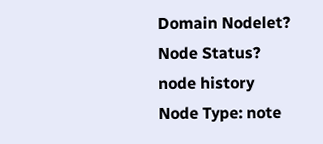Domain Nodelet?
Node Status?
node history
Node Type: note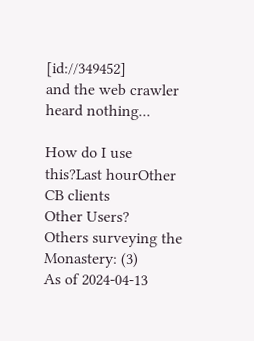[id://349452]
and the web crawler heard nothing...

How do I use this?Last hourOther CB clients
Other Users?
Others surveying the Monastery: (3)
As of 2024-04-13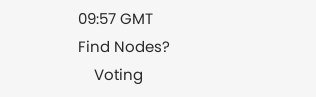09:57 GMT
Find Nodes?
    Voting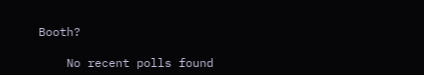Booth?

    No recent polls found